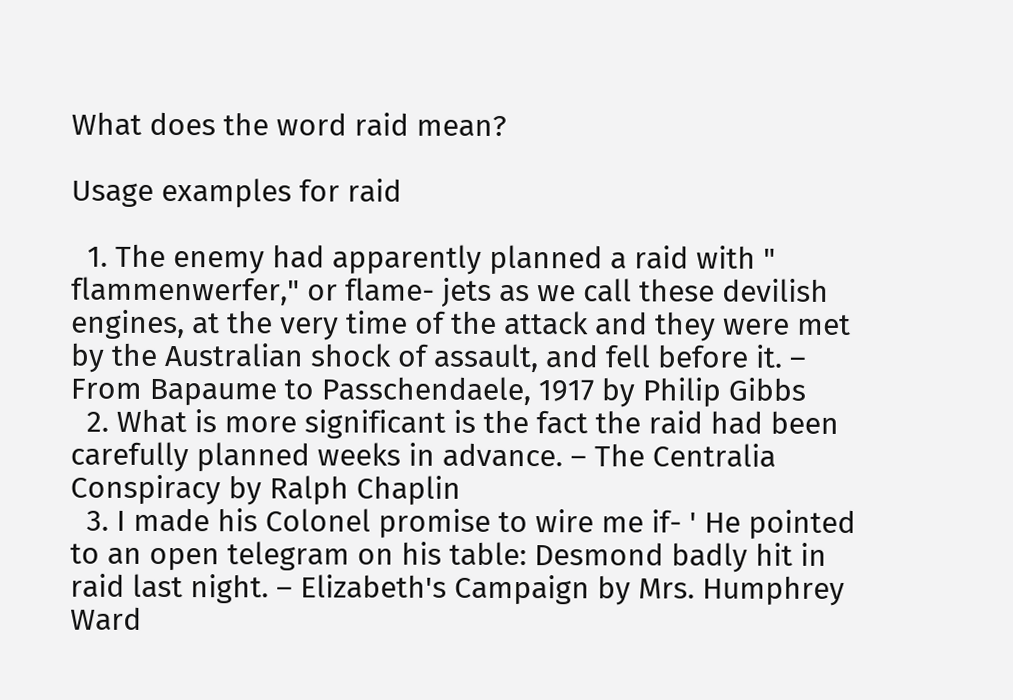What does the word raid mean?

Usage examples for raid

  1. The enemy had apparently planned a raid with " flammenwerfer," or flame- jets as we call these devilish engines, at the very time of the attack and they were met by the Australian shock of assault, and fell before it. – From Bapaume to Passchendaele, 1917 by Philip Gibbs
  2. What is more significant is the fact the raid had been carefully planned weeks in advance. – The Centralia Conspiracy by Ralph Chaplin
  3. I made his Colonel promise to wire me if- ' He pointed to an open telegram on his table: Desmond badly hit in raid last night. – Elizabeth's Campaign by Mrs. Humphrey Ward